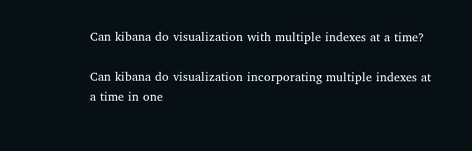Can kibana do visualization with multiple indexes at a time?

Can kibana do visualization incorporating multiple indexes at a time in one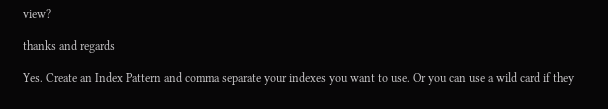view?

thanks and regards

Yes. Create an Index Pattern and comma separate your indexes you want to use. Or you can use a wild card if they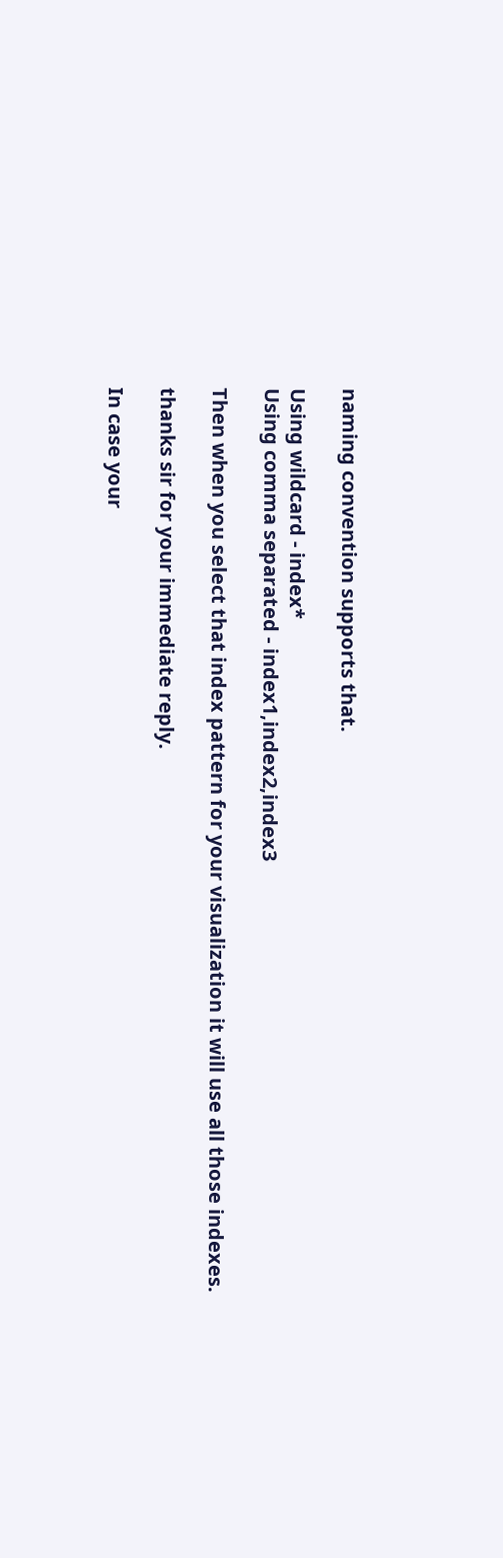naming convention supports that.

Using wildcard - index*
Using comma separated - index1,index2,index3

Then when you select that index pattern for your visualization it will use all those indexes.

thanks sir for your immediate reply.

In case your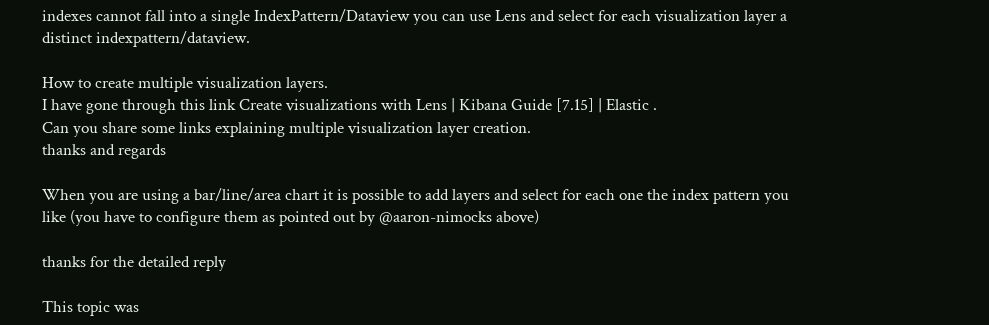indexes cannot fall into a single IndexPattern/Dataview you can use Lens and select for each visualization layer a distinct indexpattern/dataview.

How to create multiple visualization layers.
I have gone through this link Create visualizations with Lens | Kibana Guide [7.15] | Elastic .
Can you share some links explaining multiple visualization layer creation.
thanks and regards

When you are using a bar/line/area chart it is possible to add layers and select for each one the index pattern you like (you have to configure them as pointed out by @aaron-nimocks above)

thanks for the detailed reply

This topic was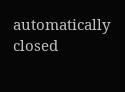automatically closed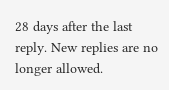28 days after the last reply. New replies are no longer allowed.